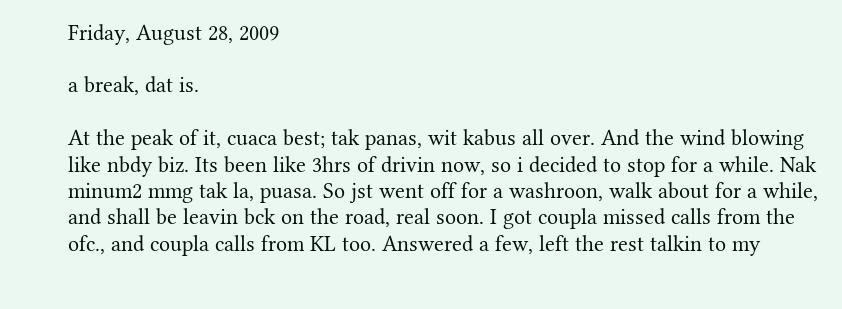Friday, August 28, 2009

a break, dat is.

At the peak of it, cuaca best; tak panas, wit kabus all over. And the wind blowing like nbdy biz. Its been like 3hrs of drivin now, so i decided to stop for a while. Nak minum2 mmg tak la, puasa. So jst went off for a washroon, walk about for a while, and shall be leavin bck on the road, real soon. I got coupla missed calls from the ofc., and coupla calls from KL too. Answered a few, left the rest talkin to my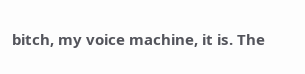bitch, my voice machine, it is. The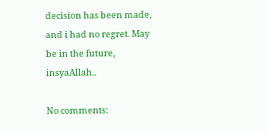decision has been made, and i had no regret. May be in the future, insyaAllah..

No comments: